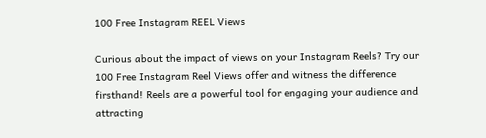100 Free Instagram REEL Views

Curious about the impact of views on your Instagram Reels? Try our 100 Free Instagram Reel Views offer and witness the difference firsthand! Reels are a powerful tool for engaging your audience and attracting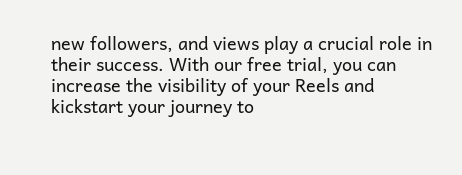new followers, and views play a crucial role in their success. With our free trial, you can increase the visibility of your Reels and kickstart your journey to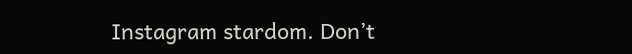Instagram stardom. Don’t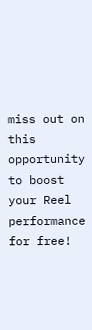miss out on this opportunity to boost your Reel performance for free!